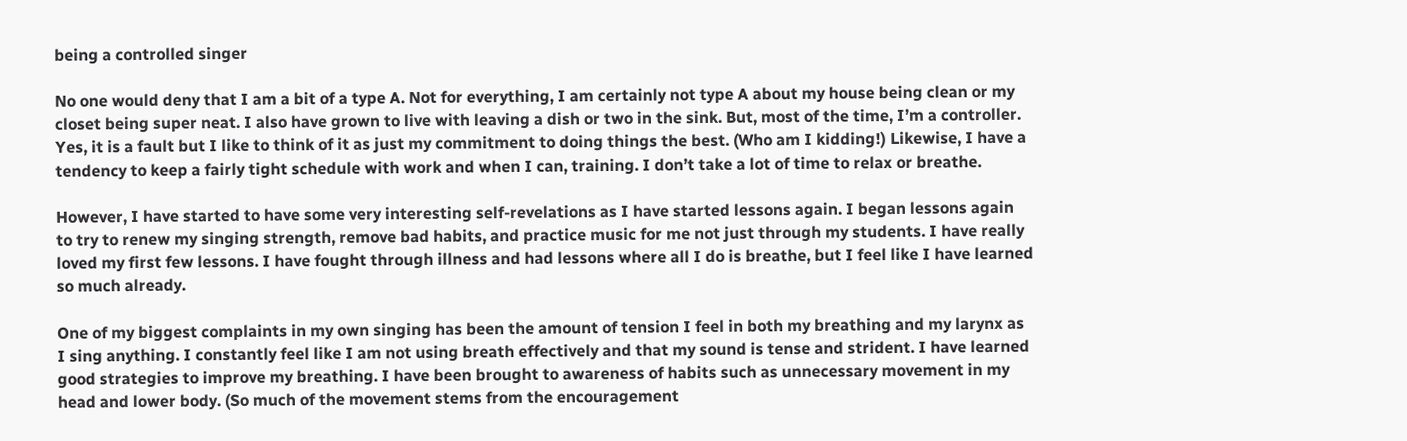being a controlled singer

No one would deny that I am a bit of a type A. Not for everything, I am certainly not type A about my house being clean or my closet being super neat. I also have grown to live with leaving a dish or two in the sink. But, most of the time, I’m a controller. Yes, it is a fault but I like to think of it as just my commitment to doing things the best. (Who am I kidding!) Likewise, I have a tendency to keep a fairly tight schedule with work and when I can, training. I don’t take a lot of time to relax or breathe.

However, I have started to have some very interesting self-revelations as I have started lessons again. I began lessons again to try to renew my singing strength, remove bad habits, and practice music for me not just through my students. I have really loved my first few lessons. I have fought through illness and had lessons where all I do is breathe, but I feel like I have learned so much already.

One of my biggest complaints in my own singing has been the amount of tension I feel in both my breathing and my larynx as I sing anything. I constantly feel like I am not using breath effectively and that my sound is tense and strident. I have learned good strategies to improve my breathing. I have been brought to awareness of habits such as unnecessary movement in my head and lower body. (So much of the movement stems from the encouragement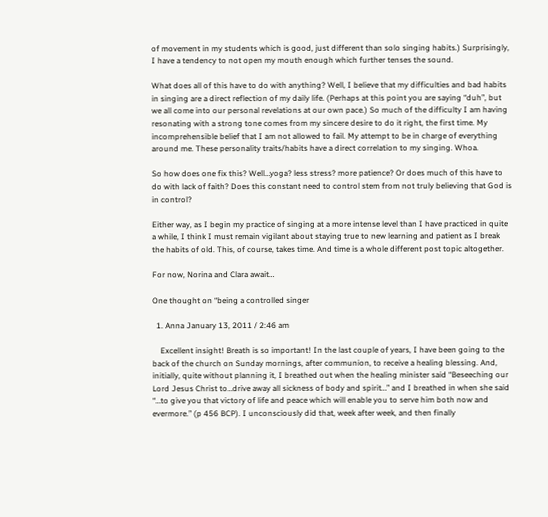of movement in my students which is good, just different than solo singing habits.) Surprisingly, I have a tendency to not open my mouth enough which further tenses the sound.

What does all of this have to do with anything? Well, I believe that my difficulties and bad habits in singing are a direct reflection of my daily life. (Perhaps at this point you are saying “duh”, but we all come into our personal revelations at our own pace.) So much of the difficulty I am having resonating with a strong tone comes from my sincere desire to do it right, the first time. My incomprehensible belief that I am not allowed to fail. My attempt to be in charge of everything around me. These personality traits/habits have a direct correlation to my singing. Whoa.

So how does one fix this? Well…yoga? less stress? more patience? Or does much of this have to do with lack of faith? Does this constant need to control stem from not truly believing that God is in control?

Either way, as I begin my practice of singing at a more intense level than I have practiced in quite a while, I think I must remain vigilant about staying true to new learning and patient as I break the habits of old. This, of course, takes time. And time is a whole different post topic altogether.

For now, Norina and Clara await…

One thought on “being a controlled singer

  1. Anna January 13, 2011 / 2:46 am

    Excellent insight! Breath is so important! In the last couple of years, I have been going to the back of the church on Sunday mornings, after communion, to receive a healing blessing. And, initially, quite without planning it, I breathed out when the healing minister said “Beseeching our Lord Jesus Christ to…drive away all sickness of body and spirit…” and I breathed in when she said “…to give you that victory of life and peace which will enable you to serve him both now and evermore.” (p 456 BCP). I unconsciously did that, week after week, and then finally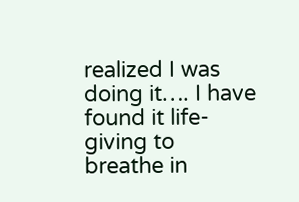realized I was doing it…. I have found it life-giving to breathe in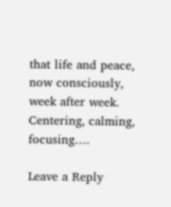that life and peace, now consciously, week after week. Centering, calming, focusing….

Leave a Reply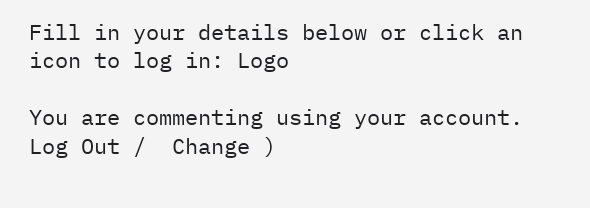Fill in your details below or click an icon to log in: Logo

You are commenting using your account. Log Out /  Change )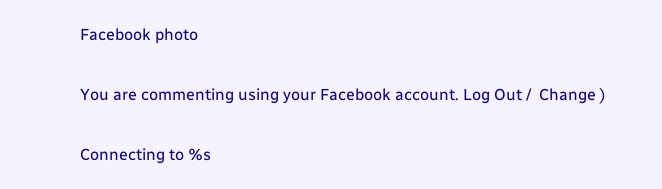Facebook photo

You are commenting using your Facebook account. Log Out /  Change )

Connecting to %s